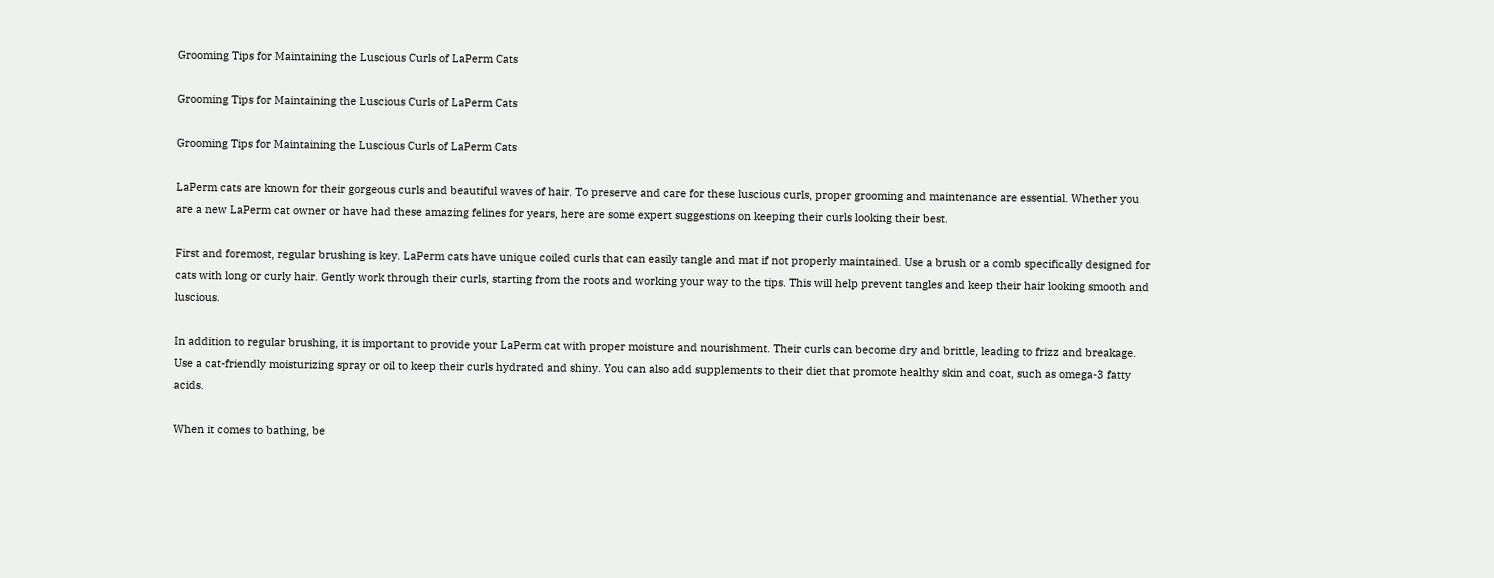Grooming Tips for Maintaining the Luscious Curls of LaPerm Cats

Grooming Tips for Maintaining the Luscious Curls of LaPerm Cats

Grooming Tips for Maintaining the Luscious Curls of LaPerm Cats

LaPerm cats are known for their gorgeous curls and beautiful waves of hair. To preserve and care for these luscious curls, proper grooming and maintenance are essential. Whether you are a new LaPerm cat owner or have had these amazing felines for years, here are some expert suggestions on keeping their curls looking their best.

First and foremost, regular brushing is key. LaPerm cats have unique coiled curls that can easily tangle and mat if not properly maintained. Use a brush or a comb specifically designed for cats with long or curly hair. Gently work through their curls, starting from the roots and working your way to the tips. This will help prevent tangles and keep their hair looking smooth and luscious.

In addition to regular brushing, it is important to provide your LaPerm cat with proper moisture and nourishment. Their curls can become dry and brittle, leading to frizz and breakage. Use a cat-friendly moisturizing spray or oil to keep their curls hydrated and shiny. You can also add supplements to their diet that promote healthy skin and coat, such as omega-3 fatty acids.

When it comes to bathing, be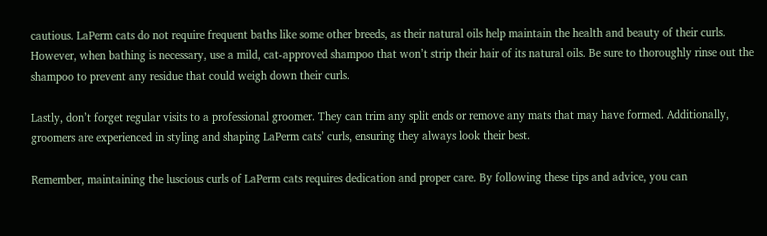cautious. LaPerm cats do not require frequent baths like some other breeds, as their natural oils help maintain the health and beauty of their curls. However, when bathing is necessary, use a mild, cat-approved shampoo that won’t strip their hair of its natural oils. Be sure to thoroughly rinse out the shampoo to prevent any residue that could weigh down their curls.

Lastly, don’t forget regular visits to a professional groomer. They can trim any split ends or remove any mats that may have formed. Additionally, groomers are experienced in styling and shaping LaPerm cats’ curls, ensuring they always look their best.

Remember, maintaining the luscious curls of LaPerm cats requires dedication and proper care. By following these tips and advice, you can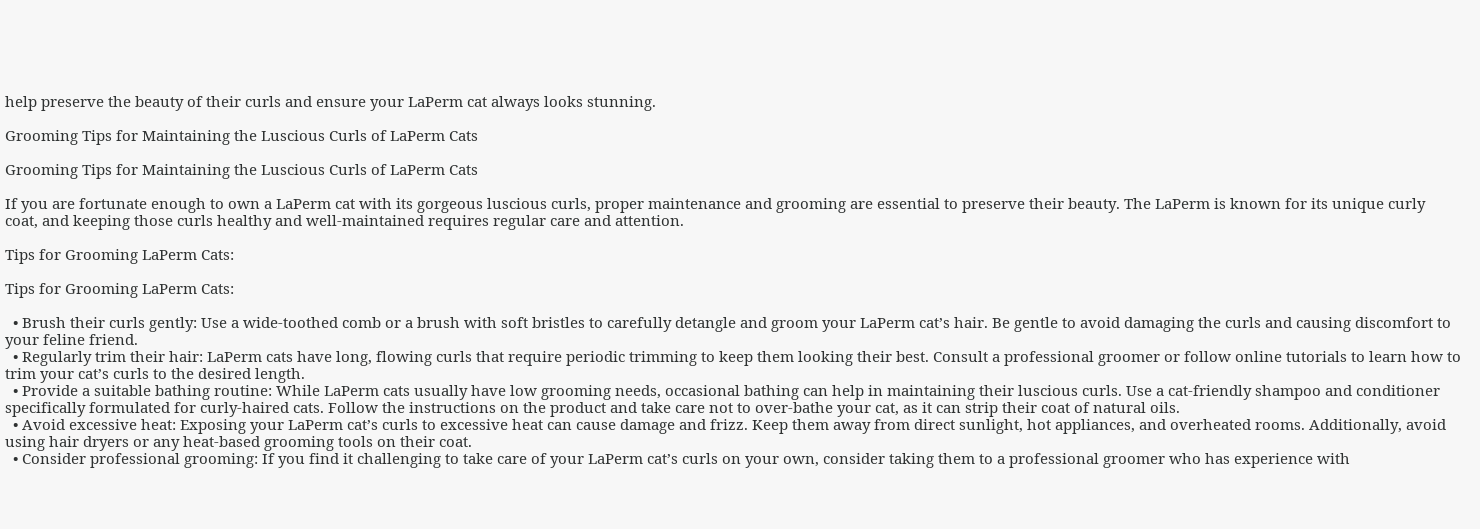help preserve the beauty of their curls and ensure your LaPerm cat always looks stunning.

Grooming Tips for Maintaining the Luscious Curls of LaPerm Cats

Grooming Tips for Maintaining the Luscious Curls of LaPerm Cats

If you are fortunate enough to own a LaPerm cat with its gorgeous luscious curls, proper maintenance and grooming are essential to preserve their beauty. The LaPerm is known for its unique curly coat, and keeping those curls healthy and well-maintained requires regular care and attention.

Tips for Grooming LaPerm Cats:

Tips for Grooming LaPerm Cats:

  • Brush their curls gently: Use a wide-toothed comb or a brush with soft bristles to carefully detangle and groom your LaPerm cat’s hair. Be gentle to avoid damaging the curls and causing discomfort to your feline friend.
  • Regularly trim their hair: LaPerm cats have long, flowing curls that require periodic trimming to keep them looking their best. Consult a professional groomer or follow online tutorials to learn how to trim your cat’s curls to the desired length.
  • Provide a suitable bathing routine: While LaPerm cats usually have low grooming needs, occasional bathing can help in maintaining their luscious curls. Use a cat-friendly shampoo and conditioner specifically formulated for curly-haired cats. Follow the instructions on the product and take care not to over-bathe your cat, as it can strip their coat of natural oils.
  • Avoid excessive heat: Exposing your LaPerm cat’s curls to excessive heat can cause damage and frizz. Keep them away from direct sunlight, hot appliances, and overheated rooms. Additionally, avoid using hair dryers or any heat-based grooming tools on their coat.
  • Consider professional grooming: If you find it challenging to take care of your LaPerm cat’s curls on your own, consider taking them to a professional groomer who has experience with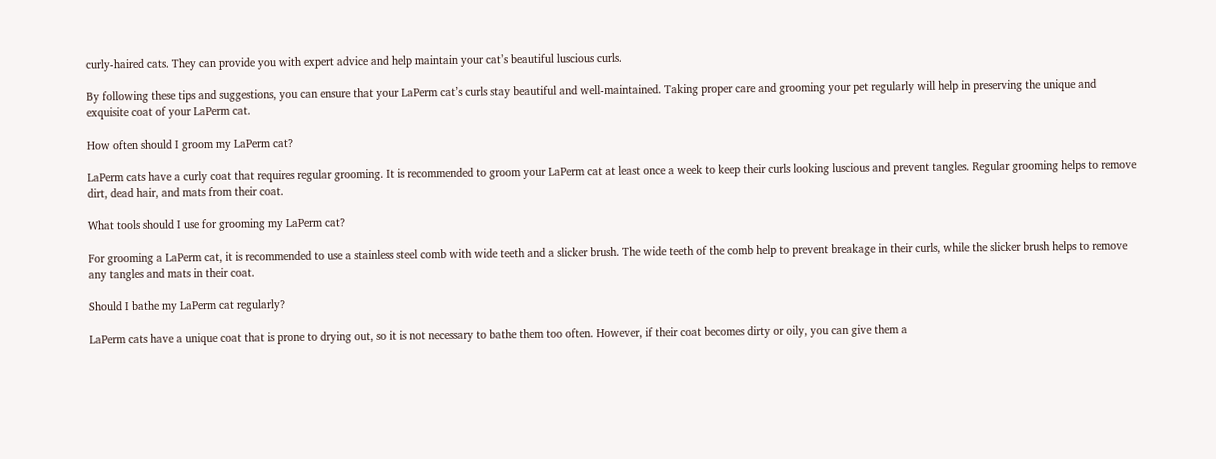curly-haired cats. They can provide you with expert advice and help maintain your cat’s beautiful luscious curls.

By following these tips and suggestions, you can ensure that your LaPerm cat’s curls stay beautiful and well-maintained. Taking proper care and grooming your pet regularly will help in preserving the unique and exquisite coat of your LaPerm cat.

How often should I groom my LaPerm cat?

LaPerm cats have a curly coat that requires regular grooming. It is recommended to groom your LaPerm cat at least once a week to keep their curls looking luscious and prevent tangles. Regular grooming helps to remove dirt, dead hair, and mats from their coat.

What tools should I use for grooming my LaPerm cat?

For grooming a LaPerm cat, it is recommended to use a stainless steel comb with wide teeth and a slicker brush. The wide teeth of the comb help to prevent breakage in their curls, while the slicker brush helps to remove any tangles and mats in their coat.

Should I bathe my LaPerm cat regularly?

LaPerm cats have a unique coat that is prone to drying out, so it is not necessary to bathe them too often. However, if their coat becomes dirty or oily, you can give them a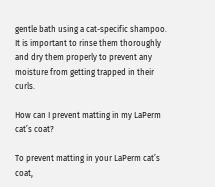gentle bath using a cat-specific shampoo. It is important to rinse them thoroughly and dry them properly to prevent any moisture from getting trapped in their curls.

How can I prevent matting in my LaPerm cat’s coat?

To prevent matting in your LaPerm cat’s coat,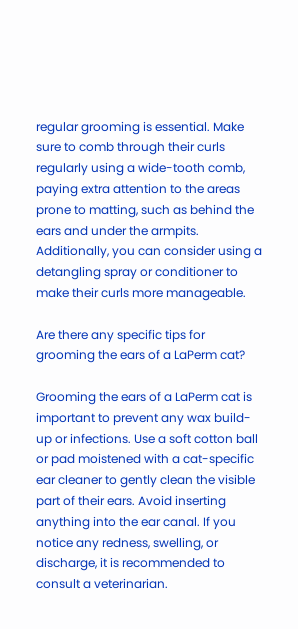regular grooming is essential. Make sure to comb through their curls regularly using a wide-tooth comb, paying extra attention to the areas prone to matting, such as behind the ears and under the armpits. Additionally, you can consider using a detangling spray or conditioner to make their curls more manageable.

Are there any specific tips for grooming the ears of a LaPerm cat?

Grooming the ears of a LaPerm cat is important to prevent any wax build-up or infections. Use a soft cotton ball or pad moistened with a cat-specific ear cleaner to gently clean the visible part of their ears. Avoid inserting anything into the ear canal. If you notice any redness, swelling, or discharge, it is recommended to consult a veterinarian.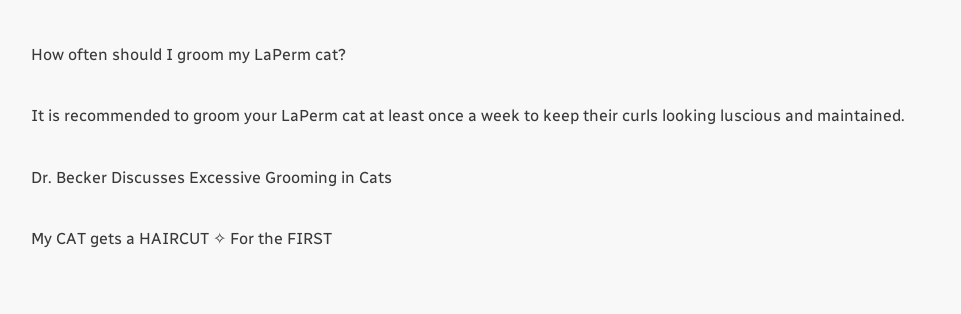How often should I groom my LaPerm cat?

It is recommended to groom your LaPerm cat at least once a week to keep their curls looking luscious and maintained.

Dr. Becker Discusses Excessive Grooming in Cats

My CAT gets a HAIRCUT ✧ For the FIRST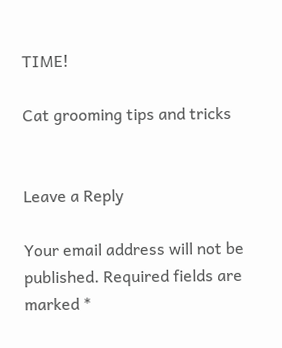TIME!

Cat grooming tips and tricks


Leave a Reply

Your email address will not be published. Required fields are marked *